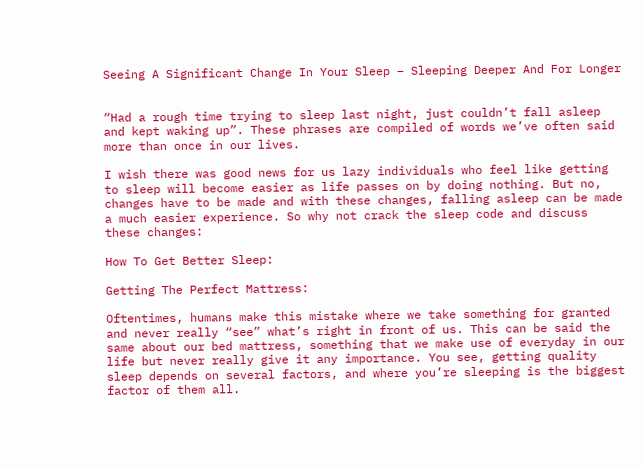Seeing A Significant Change In Your Sleep – Sleeping Deeper And For Longer


“Had a rough time trying to sleep last night, just couldn’t fall asleep and kept waking up”. These phrases are compiled of words we’ve often said more than once in our lives.

I wish there was good news for us lazy individuals who feel like getting to sleep will become easier as life passes on by doing nothing. But no, changes have to be made and with these changes, falling asleep can be made a much easier experience. So why not crack the sleep code and discuss these changes:

How To Get Better Sleep:

Getting The Perfect Mattress:

Oftentimes, humans make this mistake where we take something for granted and never really “see” what’s right in front of us. This can be said the same about our bed mattress, something that we make use of everyday in our life but never really give it any importance. You see, getting quality sleep depends on several factors, and where you’re sleeping is the biggest factor of them all.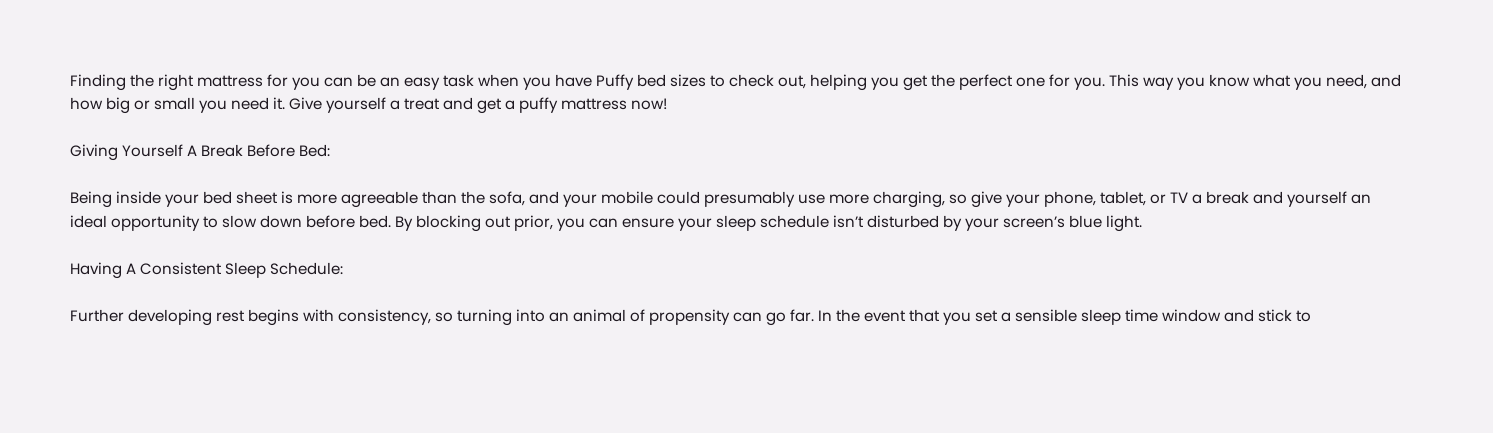Finding the right mattress for you can be an easy task when you have Puffy bed sizes to check out, helping you get the perfect one for you. This way you know what you need, and how big or small you need it. Give yourself a treat and get a puffy mattress now!

Giving Yourself A Break Before Bed:

Being inside your bed sheet is more agreeable than the sofa, and your mobile could presumably use more charging, so give your phone, tablet, or TV a break and yourself an ideal opportunity to slow down before bed. By blocking out prior, you can ensure your sleep schedule isn’t disturbed by your screen’s blue light.

Having A Consistent Sleep Schedule:

Further developing rest begins with consistency, so turning into an animal of propensity can go far. In the event that you set a sensible sleep time window and stick to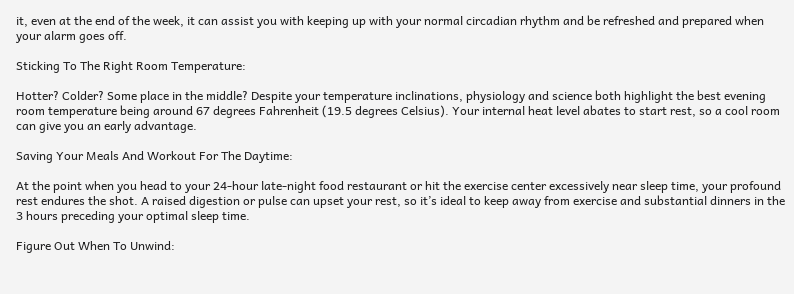it, even at the end of the week, it can assist you with keeping up with your normal circadian rhythm and be refreshed and prepared when your alarm goes off.

Sticking To The Right Room Temperature:

Hotter? Colder? Some place in the middle? Despite your temperature inclinations, physiology and science both highlight the best evening room temperature being around 67 degrees Fahrenheit (19.5 degrees Celsius). Your internal heat level abates to start rest, so a cool room can give you an early advantage.

Saving Your Meals And Workout For The Daytime:

At the point when you head to your 24-hour late-night food restaurant or hit the exercise center excessively near sleep time, your profound rest endures the shot. A raised digestion or pulse can upset your rest, so it’s ideal to keep away from exercise and substantial dinners in the 3 hours preceding your optimal sleep time.

Figure Out When To Unwind: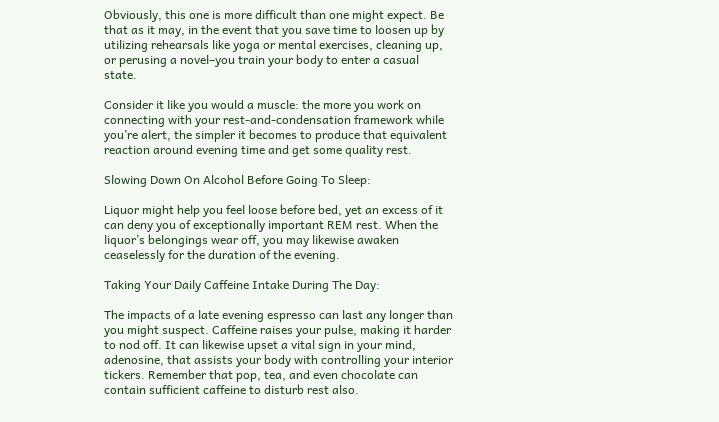Obviously, this one is more difficult than one might expect. Be that as it may, in the event that you save time to loosen up by utilizing rehearsals like yoga or mental exercises, cleaning up, or perusing a novel–you train your body to enter a casual state.

Consider it like you would a muscle: the more you work on connecting with your rest-and-condensation framework while you’re alert, the simpler it becomes to produce that equivalent reaction around evening time and get some quality rest.

Slowing Down On Alcohol Before Going To Sleep:

Liquor might help you feel loose before bed, yet an excess of it can deny you of exceptionally important REM rest. When the liquor’s belongings wear off, you may likewise awaken ceaselessly for the duration of the evening.

Taking Your Daily Caffeine Intake During The Day:

The impacts of a late evening espresso can last any longer than you might suspect. Caffeine raises your pulse, making it harder to nod off. It can likewise upset a vital sign in your mind, adenosine, that assists your body with controlling your interior tickers. Remember that pop, tea, and even chocolate can contain sufficient caffeine to disturb rest also.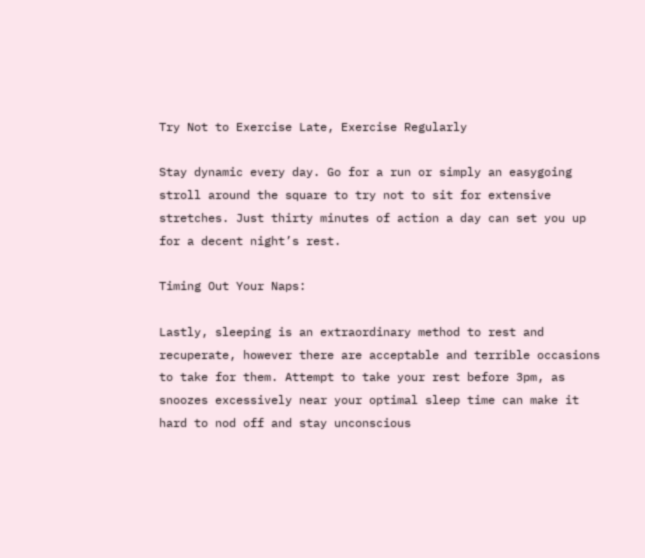Try Not to Exercise Late, Exercise Regularly

Stay dynamic every day. Go for a run or simply an easygoing stroll around the square to try not to sit for extensive stretches. Just thirty minutes of action a day can set you up for a decent night’s rest.

Timing Out Your Naps:

Lastly, sleeping is an extraordinary method to rest and recuperate, however there are acceptable and terrible occasions to take for them. Attempt to take your rest before 3pm, as snoozes excessively near your optimal sleep time can make it hard to nod off and stay unconscious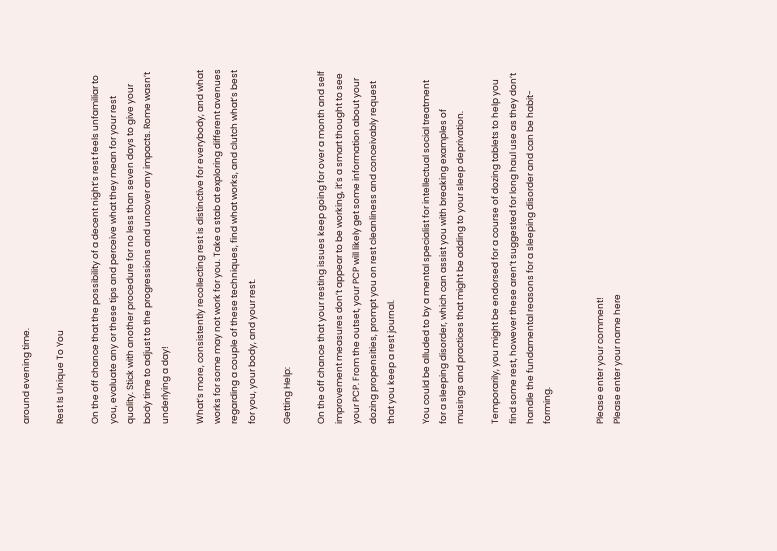around evening time.

Rest Is Unique To You

On the off chance that the possibility of a decent night’s rest feels unfamiliar to you, evaluate any or these tips and perceive what they mean for your rest quality. Stick with another procedure for no less than seven days to give your body time to adjust to the progressions and uncover any impacts. Rome wasn’t underlying a day!

What’s more, consistently recollecting rest is distinctive for everybody, and what works for some may not work for you. Take a stab at exploring different avenues regarding a couple of these techniques, find what works, and clutch what’s best for you, your body, and your rest.

Getting Help:

On the off chance that your resting issues keep going for over a month and self improvement measures don’t appear to be working, it’s a smart thought to see your PCP. From the outset, your PCP will likely get some information about your dozing propensities, prompt you on rest cleanliness and conceivably request that you keep a rest journal.

You could be alluded to by a mental specialist for intellectual social treatment for a sleeping disorder, which can assist you with breaking examples of musings and practices that might be adding to your sleep deprivation.

Temporarily, you might be endorsed for a course of dozing tablets to help you find some rest, however these aren’t suggested for long haul use as they don’t handle the fundamental reasons for a sleeping disorder and can be habit-forming.


Please enter your comment!
Please enter your name here